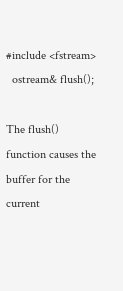#include <fstream>
  ostream& flush();

The flush() function causes the buffer for the current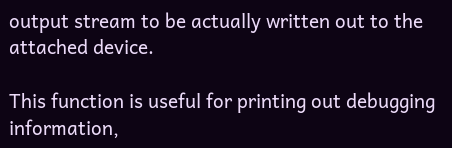output stream to be actually written out to the attached device.

This function is useful for printing out debugging information,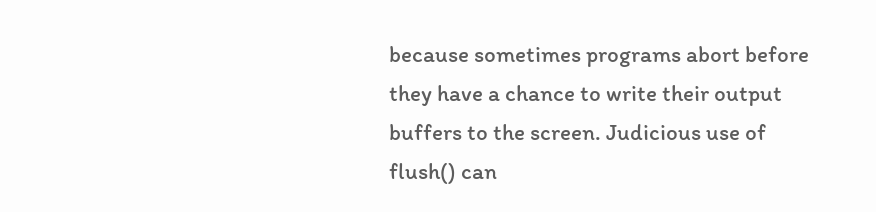because sometimes programs abort before they have a chance to write their output buffers to the screen. Judicious use of flush() can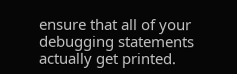ensure that all of your debugging statements actually get printed.